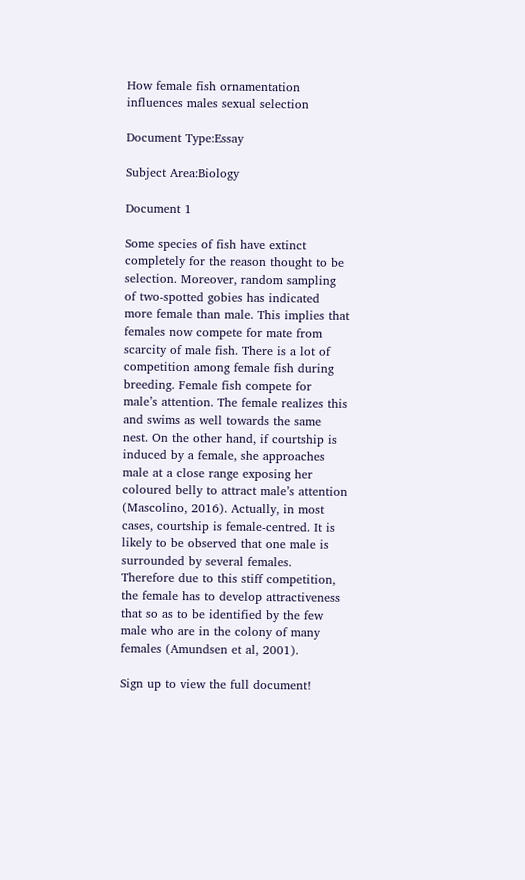How female fish ornamentation influences males sexual selection

Document Type:Essay

Subject Area:Biology

Document 1

Some species of fish have extinct completely for the reason thought to be selection. Moreover, random sampling of two-spotted gobies has indicated more female than male. This implies that females now compete for mate from scarcity of male fish. There is a lot of competition among female fish during breeding. Female fish compete for male’s attention. The female realizes this and swims as well towards the same nest. On the other hand, if courtship is induced by a female, she approaches male at a close range exposing her coloured belly to attract male’s attention (Mascolino, 2016). Actually, in most cases, courtship is female-centred. It is likely to be observed that one male is surrounded by several females. Therefore due to this stiff competition, the female has to develop attractiveness that so as to be identified by the few male who are in the colony of many females (Amundsen et al, 2001).

Sign up to view the full document!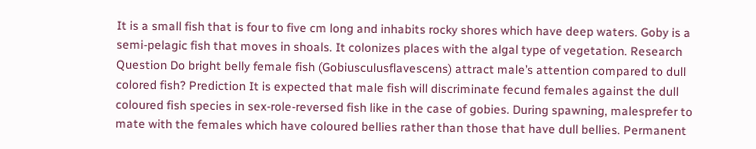It is a small fish that is four to five cm long and inhabits rocky shores which have deep waters. Goby is a semi-pelagic fish that moves in shoals. It colonizes places with the algal type of vegetation. Research Question Do bright belly female fish (Gobiusculusflavescens) attract male’s attention compared to dull colored fish? Prediction It is expected that male fish will discriminate fecund females against the dull coloured fish species in sex-role-reversed fish like in the case of gobies. During spawning, malesprefer to mate with the females which have coloured bellies rather than those that have dull bellies. Permanent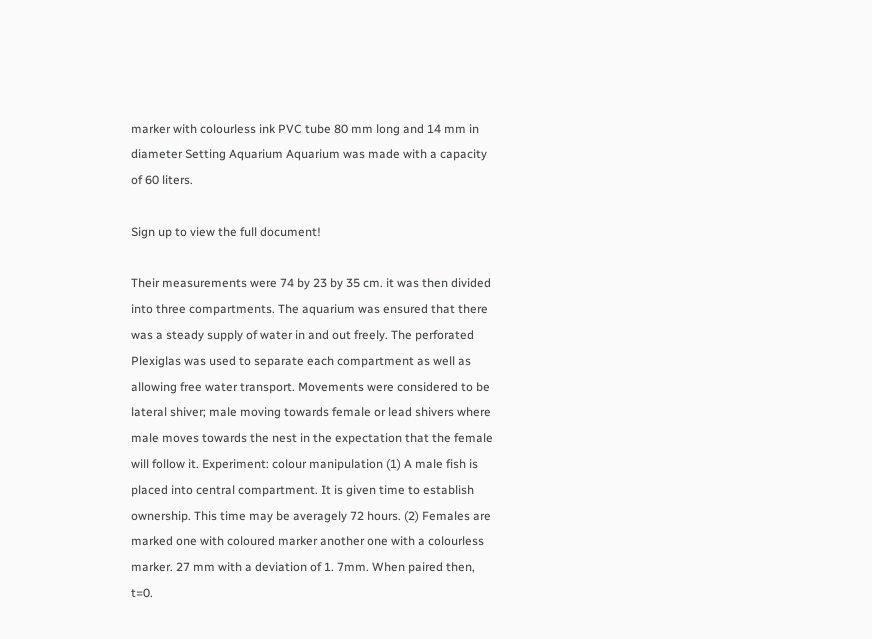marker with colourless ink PVC tube 80 mm long and 14 mm in diameter Setting Aquarium Aquarium was made with a capacity of 60 liters.

Sign up to view the full document!

Their measurements were 74 by 23 by 35 cm. it was then divided into three compartments. The aquarium was ensured that there was a steady supply of water in and out freely. The perforated Plexiglas was used to separate each compartment as well as allowing free water transport. Movements were considered to be lateral shiver; male moving towards female or lead shivers where male moves towards the nest in the expectation that the female will follow it. Experiment: colour manipulation (1) A male fish is placed into central compartment. It is given time to establish ownership. This time may be averagely 72 hours. (2) Females are marked one with coloured marker another one with a colourless marker. 27 mm with a deviation of 1. 7mm. When paired then, t=0.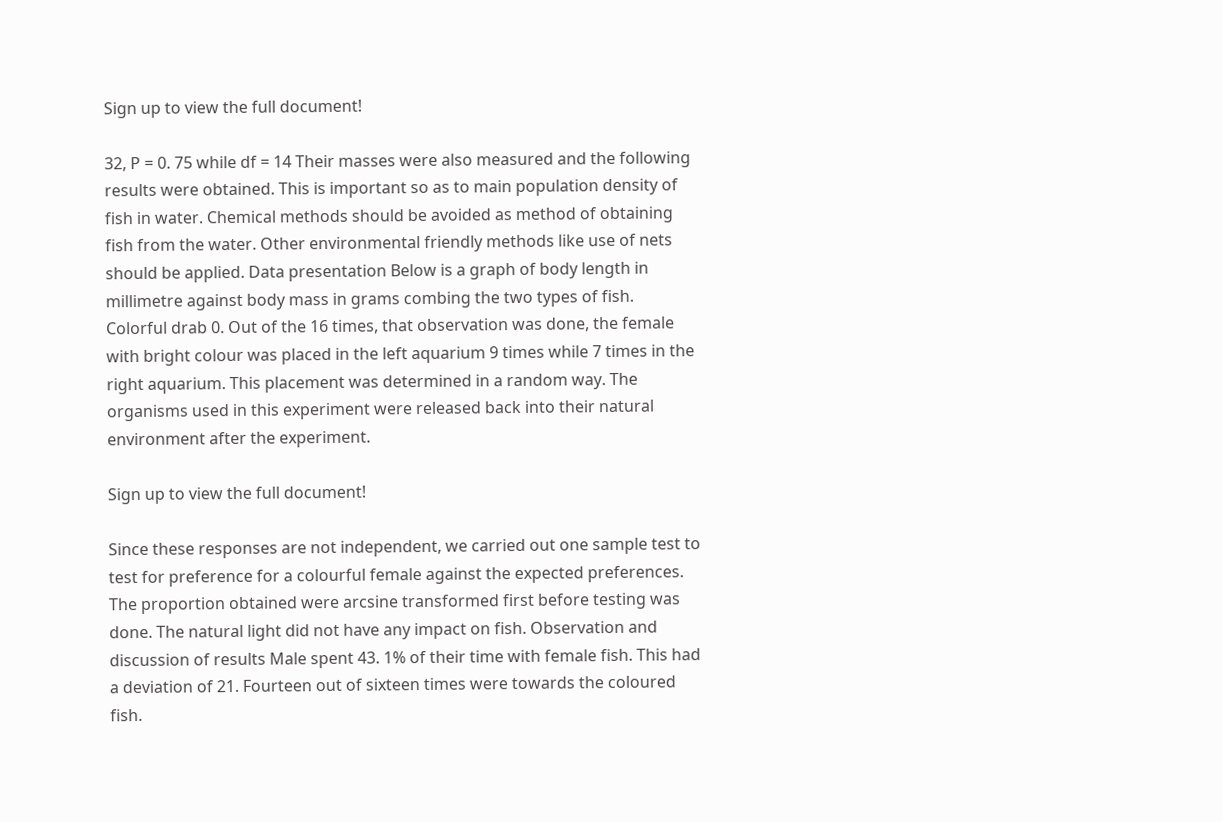Sign up to view the full document!

32, P = 0. 75 while df = 14 Their masses were also measured and the following results were obtained. This is important so as to main population density of fish in water. Chemical methods should be avoided as method of obtaining fish from the water. Other environmental friendly methods like use of nets should be applied. Data presentation Below is a graph of body length in millimetre against body mass in grams combing the two types of fish. Colorful drab 0. Out of the 16 times, that observation was done, the female with bright colour was placed in the left aquarium 9 times while 7 times in the right aquarium. This placement was determined in a random way. The organisms used in this experiment were released back into their natural environment after the experiment.

Sign up to view the full document!

Since these responses are not independent, we carried out one sample test to test for preference for a colourful female against the expected preferences. The proportion obtained were arcsine transformed first before testing was done. The natural light did not have any impact on fish. Observation and discussion of results Male spent 43. 1% of their time with female fish. This had a deviation of 21. Fourteen out of sixteen times were towards the coloured fish.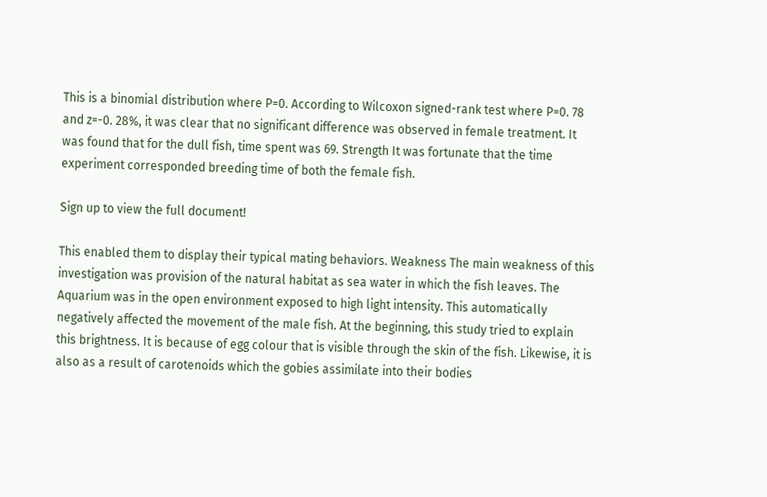This is a binomial distribution where P=0. According to Wilcoxon signed-rank test where P=0. 78 and z=-0. 28%, it was clear that no significant difference was observed in female treatment. It was found that for the dull fish, time spent was 69. Strength It was fortunate that the time experiment corresponded breeding time of both the female fish.

Sign up to view the full document!

This enabled them to display their typical mating behaviors. Weakness The main weakness of this investigation was provision of the natural habitat as sea water in which the fish leaves. The Aquarium was in the open environment exposed to high light intensity. This automatically negatively affected the movement of the male fish. At the beginning, this study tried to explain this brightness. It is because of egg colour that is visible through the skin of the fish. Likewise, it is also as a result of carotenoids which the gobies assimilate into their bodies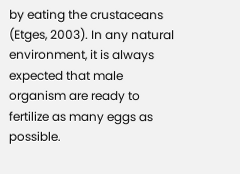by eating the crustaceans (Etges, 2003). In any natural environment, it is always expected that male organism are ready to fertilize as many eggs as possible.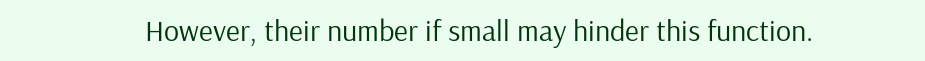However, their number if small may hinder this function.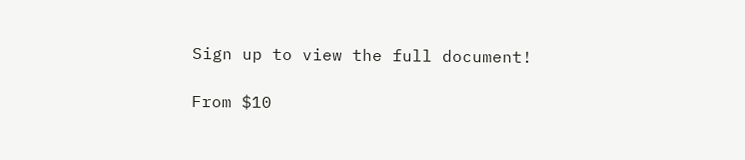Sign up to view the full document!

From $10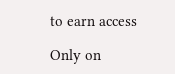to earn access

Only on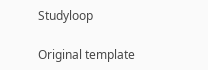Studyloop

Original template